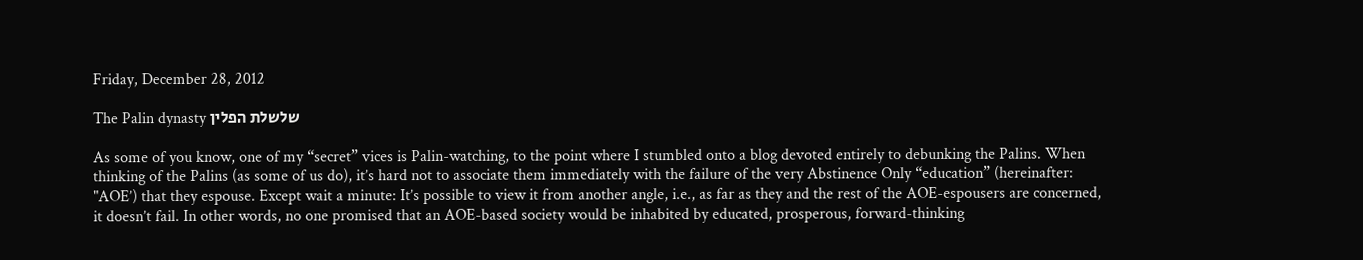Friday, December 28, 2012

The Palin dynasty שלשלת הפלין

As some of you know, one of my “secret” vices is Palin-watching, to the point where I stumbled onto a blog devoted entirely to debunking the Palins. When thinking of the Palins (as some of us do), it’s hard not to associate them immediately with the failure of the very Abstinence Only “education” (hereinafter: "AOE’) that they espouse. Except wait a minute: It’s possible to view it from another angle, i.e., as far as they and the rest of the AOE-espousers are concerned, it doesn’t fail. In other words, no one promised that an AOE-based society would be inhabited by educated, prosperous, forward-thinking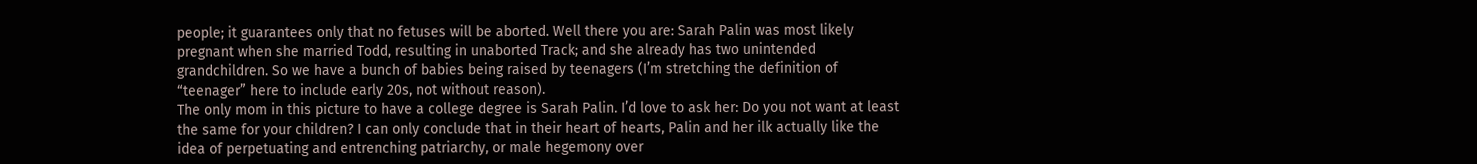people; it guarantees only that no fetuses will be aborted. Well there you are: Sarah Palin was most likely pregnant when she married Todd, resulting in unaborted Track; and she already has two unintended grandchildren. So we have a bunch of babies being raised by teenagers (I’m stretching the definition of “teenager” here to include early 20s, not without reason).
The only mom in this picture to have a college degree is Sarah Palin. I’d love to ask her: Do you not want at least the same for your children? I can only conclude that in their heart of hearts, Palin and her ilk actually like the idea of perpetuating and entrenching patriarchy, or male hegemony over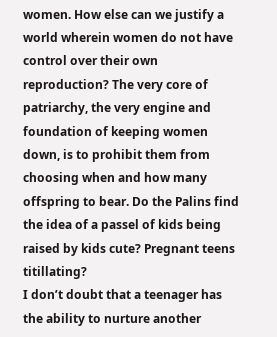women. How else can we justify a world wherein women do not have control over their own reproduction? The very core of patriarchy, the very engine and foundation of keeping women down, is to prohibit them from choosing when and how many offspring to bear. Do the Palins find the idea of a passel of kids being raised by kids cute? Pregnant teens titillating?
I don’t doubt that a teenager has the ability to nurture another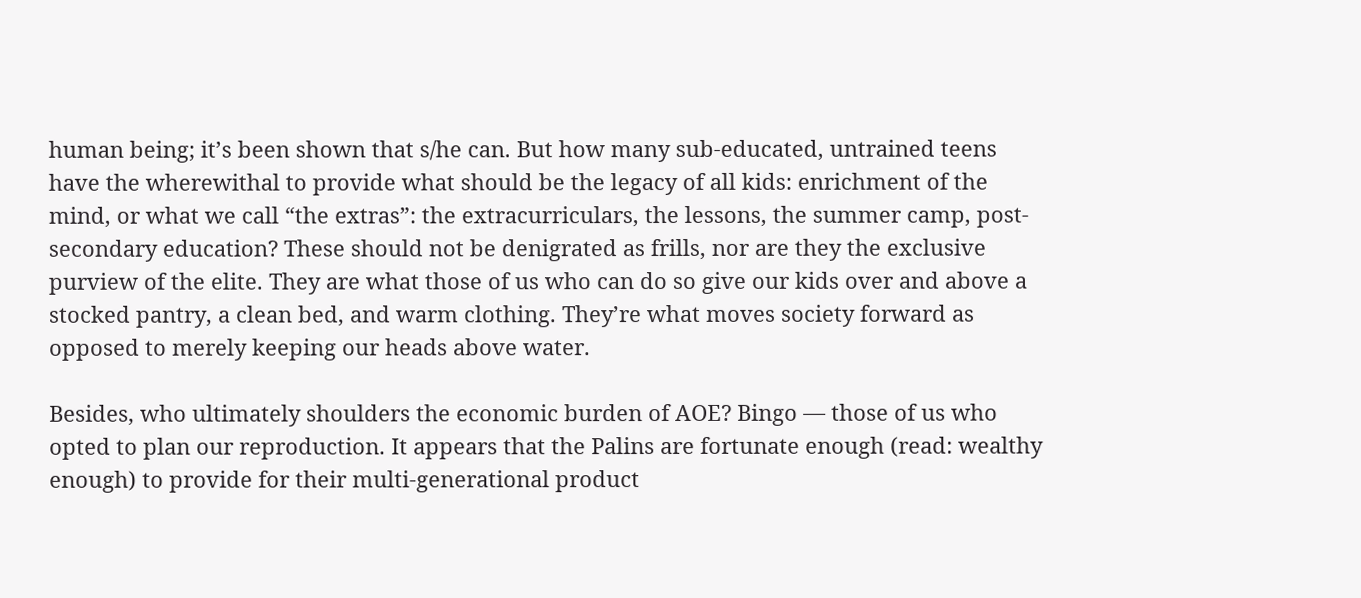human being; it’s been shown that s/he can. But how many sub-educated, untrained teens have the wherewithal to provide what should be the legacy of all kids: enrichment of the mind, or what we call “the extras”: the extracurriculars, the lessons, the summer camp, post-secondary education? These should not be denigrated as frills, nor are they the exclusive purview of the elite. They are what those of us who can do so give our kids over and above a stocked pantry, a clean bed, and warm clothing. They’re what moves society forward as opposed to merely keeping our heads above water.

Besides, who ultimately shoulders the economic burden of AOE? Bingo — those of us who opted to plan our reproduction. It appears that the Palins are fortunate enough (read: wealthy enough) to provide for their multi-generational product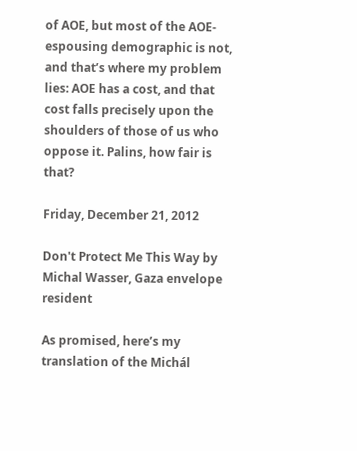of AOE, but most of the AOE-espousing demographic is not, and that’s where my problem lies: AOE has a cost, and that cost falls precisely upon the shoulders of those of us who oppose it. Palins, how fair is that?

Friday, December 21, 2012

Don't Protect Me This Way by Michal Wasser, Gaza envelope resident

As promised, here’s my translation of the Michál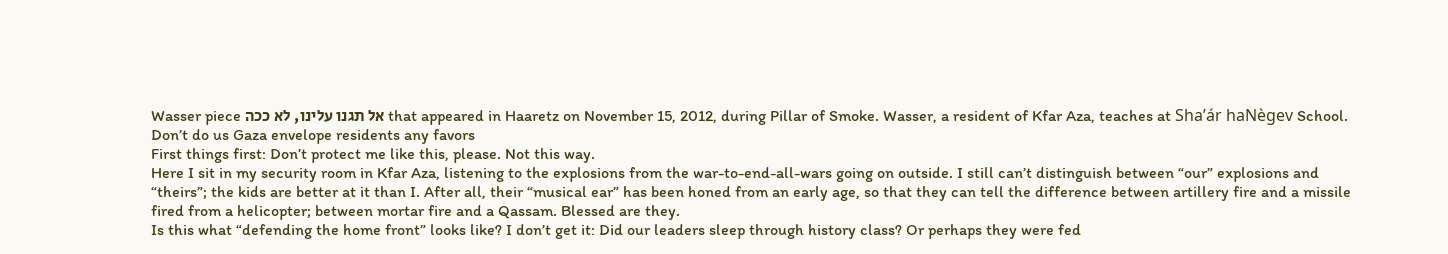Wasser piece אל תגנו עלינו, לא ככה that appeared in Haaretz on November 15, 2012, during Pillar of Smoke. Wasser, a resident of Kfar Aza, teaches at Sha’ár haNègev School.
Don’t do us Gaza envelope residents any favors
First things first: Don’t protect me like this, please. Not this way.
Here I sit in my security room in Kfar Aza, listening to the explosions from the war-to-end-all-wars going on outside. I still can’t distinguish between “our” explosions and “theirs”; the kids are better at it than I. After all, their “musical ear” has been honed from an early age, so that they can tell the difference between artillery fire and a missile fired from a helicopter; between mortar fire and a Qassam. Blessed are they.
Is this what “defending the home front” looks like? I don’t get it: Did our leaders sleep through history class? Or perhaps they were fed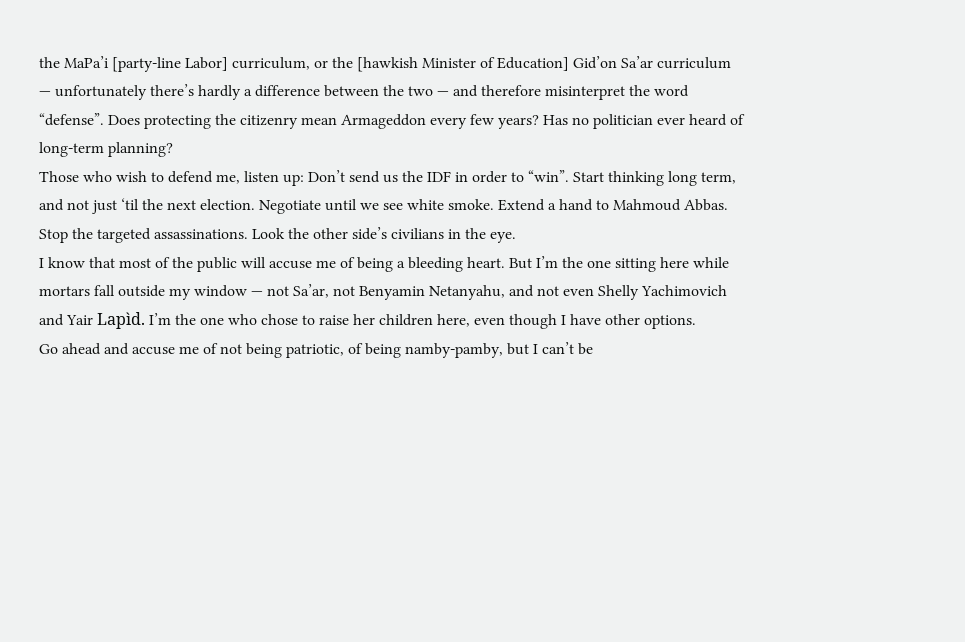the MaPa’i [party-line Labor] curriculum, or the [hawkish Minister of Education] Gid’on Sa’ar curriculum — unfortunately there’s hardly a difference between the two — and therefore misinterpret the word “defense”. Does protecting the citizenry mean Armageddon every few years? Has no politician ever heard of long-term planning?
Those who wish to defend me, listen up: Don’t send us the IDF in order to “win”. Start thinking long term, and not just ‘til the next election. Negotiate until we see white smoke. Extend a hand to Mahmoud Abbas. Stop the targeted assassinations. Look the other side’s civilians in the eye.
I know that most of the public will accuse me of being a bleeding heart. But I’m the one sitting here while mortars fall outside my window — not Sa’ar, not Benyamin Netanyahu, and not even Shelly Yachimovich and Yair Lapìd. I’m the one who chose to raise her children here, even though I have other options.
Go ahead and accuse me of not being patriotic, of being namby-pamby, but I can’t be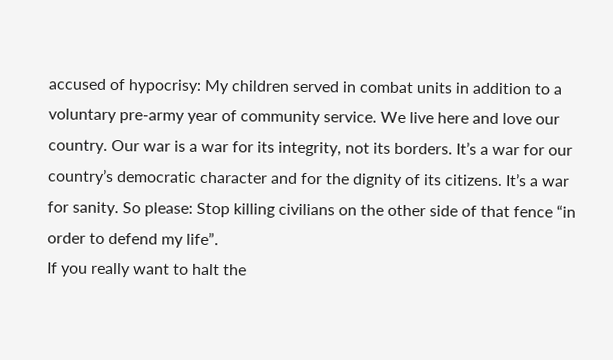accused of hypocrisy: My children served in combat units in addition to a voluntary pre-army year of community service. We live here and love our country. Our war is a war for its integrity, not its borders. It’s a war for our country’s democratic character and for the dignity of its citizens. It’s a war for sanity. So please: Stop killing civilians on the other side of that fence “in order to defend my life”.
If you really want to halt the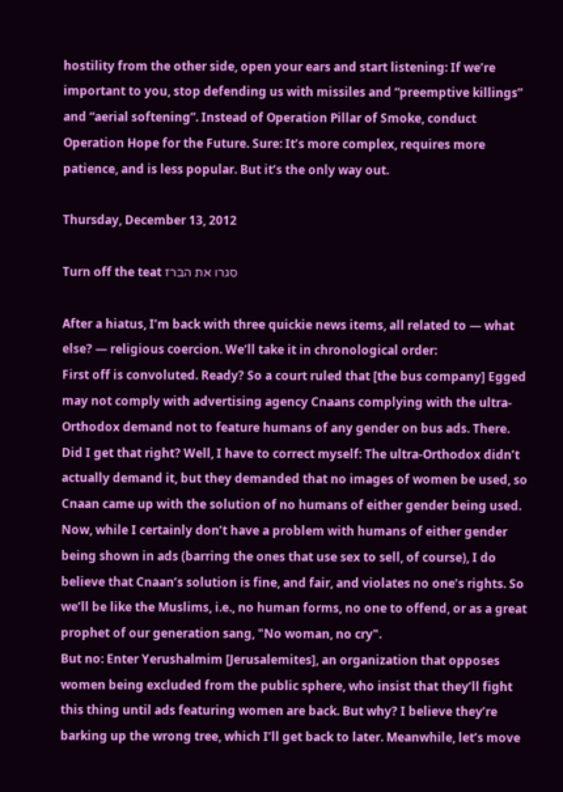hostility from the other side, open your ears and start listening: If we’re important to you, stop defending us with missiles and “preemptive killings” and “aerial softening”. Instead of Operation Pillar of Smoke, conduct Operation Hope for the Future. Sure: It’s more complex, requires more patience, and is less popular. But it’s the only way out.

Thursday, December 13, 2012

Turn off the teat סגרו את הברז

After a hiatus, I’m back with three quickie news items, all related to — what else? — religious coercion. We’ll take it in chronological order:
First off is convoluted. Ready? So a court ruled that [the bus company] Egged may not comply with advertising agency Cnaans complying with the ultra-Orthodox demand not to feature humans of any gender on bus ads. There. Did I get that right? Well, I have to correct myself: The ultra-Orthodox didn’t actually demand it, but they demanded that no images of women be used, so Cnaan came up with the solution of no humans of either gender being used.
Now, while I certainly don’t have a problem with humans of either gender being shown in ads (barring the ones that use sex to sell, of course), I do believe that Cnaan’s solution is fine, and fair, and violates no one’s rights. So we’ll be like the Muslims, i.e., no human forms, no one to offend, or as a great prophet of our generation sang, "No woman, no cry".
But no: Enter Yerushalmim [Jerusalemites], an organization that opposes women being excluded from the public sphere, who insist that they’ll fight this thing until ads featuring women are back. But why? I believe they’re barking up the wrong tree, which I’ll get back to later. Meanwhile, let’s move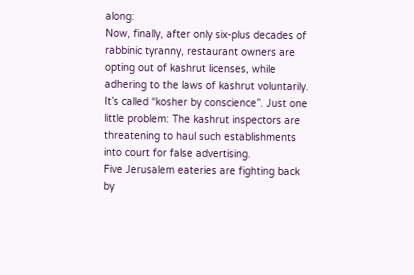along:
Now, finally, after only six-plus decades of rabbinic tyranny, restaurant owners are opting out of kashrut licenses, while adhering to the laws of kashrut voluntarily. It’s called “kosher by conscience”. Just one little problem: The kashrut inspectors are threatening to haul such establishments into court for false advertising.
Five Jerusalem eateries are fighting back by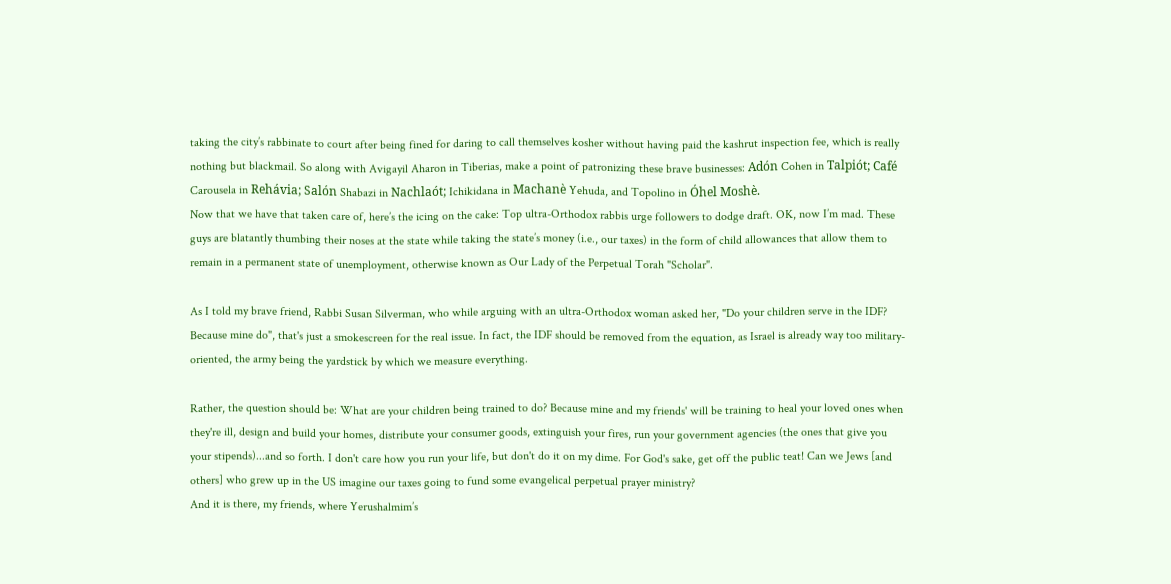taking the city’s rabbinate to court after being fined for daring to call themselves kosher without having paid the kashrut inspection fee, which is really nothing but blackmail. So along with Avigayil Aharon in Tiberias, make a point of patronizing these brave businesses: Adón Cohen in Talpiót; Café Carousela in Rehávia; Salón Shabazi in Nachlaót; Ichikidana in Machanè Yehuda, and Topolino in Óhel Moshè.
Now that we have that taken care of, here’s the icing on the cake: Top ultra-Orthodox rabbis urge followers to dodge draft. OK, now I’m mad. These guys are blatantly thumbing their noses at the state while taking the state’s money (i.e., our taxes) in the form of child allowances that allow them to remain in a permanent state of unemployment, otherwise known as Our Lady of the Perpetual Torah "Scholar".

As I told my brave friend, Rabbi Susan Silverman, who while arguing with an ultra-Orthodox woman asked her, "Do your children serve in the IDF? Because mine do", that's just a smokescreen for the real issue. In fact, the IDF should be removed from the equation, as Israel is already way too military-oriented, the army being the yardstick by which we measure everything.

Rather, the question should be: What are your children being trained to do? Because mine and my friends' will be training to heal your loved ones when they're ill, design and build your homes, distribute your consumer goods, extinguish your fires, run your government agencies (the ones that give you your stipends)...and so forth. I don't care how you run your life, but don't do it on my dime. For God's sake, get off the public teat! Can we Jews [and others] who grew up in the US imagine our taxes going to fund some evangelical perpetual prayer ministry?
And it is there, my friends, where Yerushalmim’s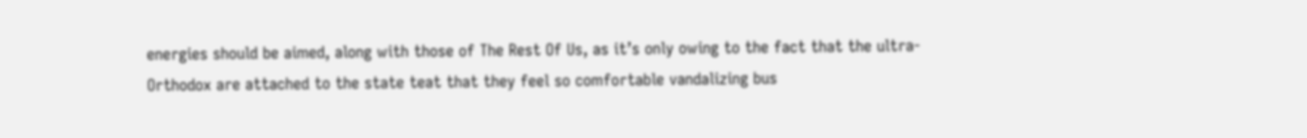energies should be aimed, along with those of The Rest Of Us, as it’s only owing to the fact that the ultra-Orthodox are attached to the state teat that they feel so comfortable vandalizing bus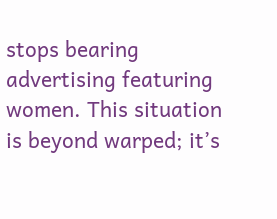stops bearing advertising featuring women. This situation is beyond warped; it’s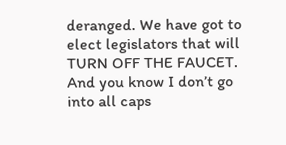deranged. We have got to elect legislators that will TURN OFF THE FAUCET. And you know I don’t go into all caps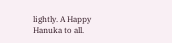lightly. A Happy Hanuka to all.